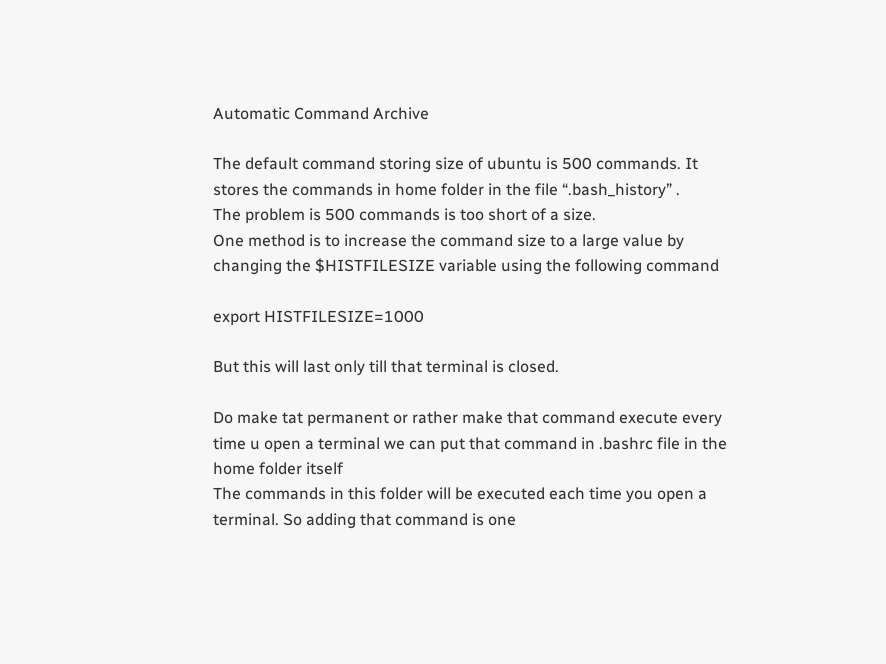Automatic Command Archive

The default command storing size of ubuntu is 500 commands. It stores the commands in home folder in the file “.bash_history” .
The problem is 500 commands is too short of a size.
One method is to increase the command size to a large value by changing the $HISTFILESIZE variable using the following command

export HISTFILESIZE=1000

But this will last only till that terminal is closed.

Do make tat permanent or rather make that command execute every time u open a terminal we can put that command in .bashrc file in the home folder itself
The commands in this folder will be executed each time you open a terminal. So adding that command is one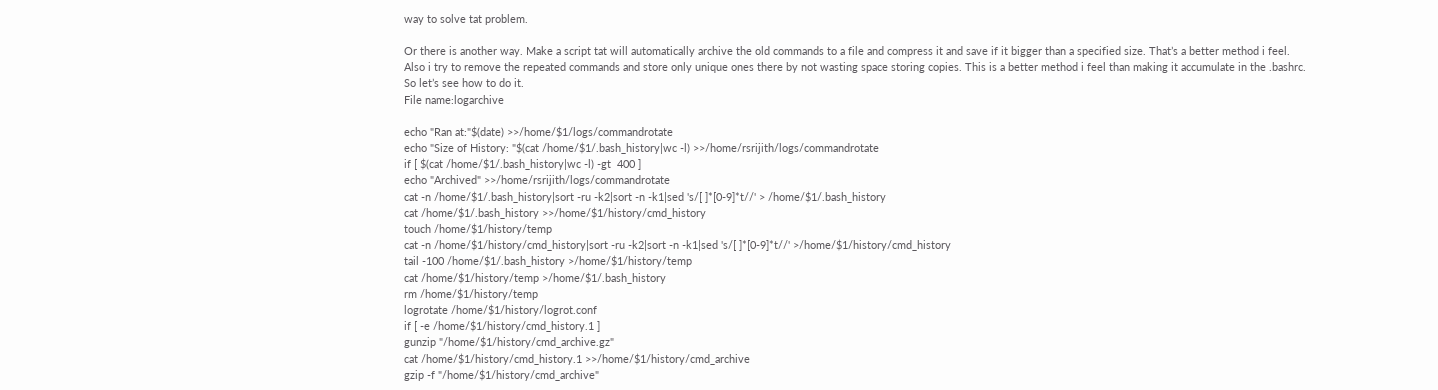way to solve tat problem.

Or there is another way. Make a script tat will automatically archive the old commands to a file and compress it and save if it bigger than a specified size. That’s a better method i feel.
Also i try to remove the repeated commands and store only unique ones there by not wasting space storing copies. This is a better method i feel than making it accumulate in the .bashrc.
So let’s see how to do it.
File name:logarchive

echo "Ran at:"$(date) >>/home/$1/logs/commandrotate
echo "Size of History: "$(cat /home/$1/.bash_history|wc -l) >>/home/rsrijith/logs/commandrotate
if [ $(cat /home/$1/.bash_history|wc -l) -gt  400 ]
echo "Archived" >>/home/rsrijith/logs/commandrotate
cat -n /home/$1/.bash_history|sort -ru -k2|sort -n -k1|sed 's/[ ]*[0-9]*t//' > /home/$1/.bash_history
cat /home/$1/.bash_history >>/home/$1/history/cmd_history
touch /home/$1/history/temp
cat -n /home/$1/history/cmd_history|sort -ru -k2|sort -n -k1|sed 's/[ ]*[0-9]*t//' >/home/$1/history/cmd_history
tail -100 /home/$1/.bash_history >/home/$1/history/temp
cat /home/$1/history/temp >/home/$1/.bash_history
rm /home/$1/history/temp
logrotate /home/$1/history/logrot.conf
if [ -e /home/$1/history/cmd_history.1 ]
gunzip "/home/$1/history/cmd_archive.gz"
cat /home/$1/history/cmd_history.1 >>/home/$1/history/cmd_archive
gzip -f "/home/$1/history/cmd_archive"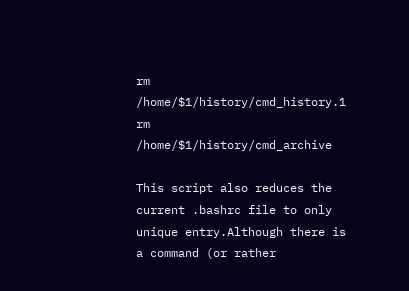rm /home/$1/history/cmd_history.1
rm /home/$1/history/cmd_archive

This script also reduces the current .bashrc file to only unique entry.Although there is a command (or rather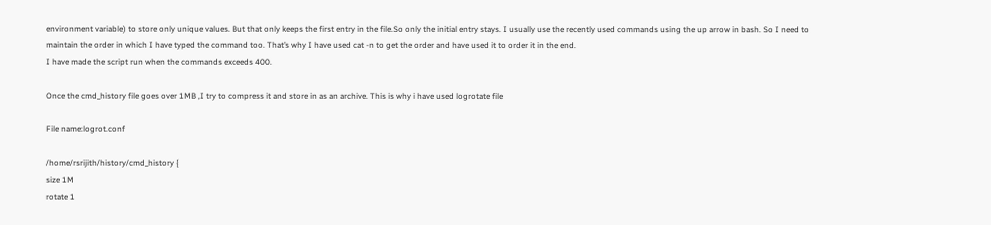environment variable) to store only unique values. But that only keeps the first entry in the file.So only the initial entry stays. I usually use the recently used commands using the up arrow in bash. So I need to maintain the order in which I have typed the command too. That’s why I have used cat -n to get the order and have used it to order it in the end.
I have made the script run when the commands exceeds 400.

Once the cmd_history file goes over 1MB ,I try to compress it and store in as an archive. This is why i have used logrotate file

File name:logrot.conf

/home/rsrijith/history/cmd_history {
size 1M
rotate 1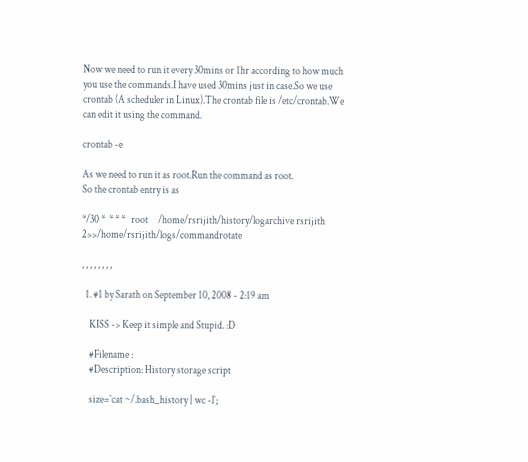Now we need to run it every 30mins or 1hr according to how much you use the commands.I have used 30mins just in case.So we use crontab (A scheduler in Linux).The crontab file is /etc/crontab.We can edit it using the command.

crontab -e

As we need to run it as root.Run the command as root.
So the crontab entry is as

*/30 *  * * *   root     /home/rsrijith/history/logarchive rsrijith 2>>/home/rsrijith/logs/commandrotate

, , , , , , , ,

  1. #1 by Sarath on September 10, 2008 - 2:19 am

    KISS -> Keep it simple and Stupid. :D

    #Filename :
    #Description: History storage script

    size=`cat ~/.bash_history | wc -l`;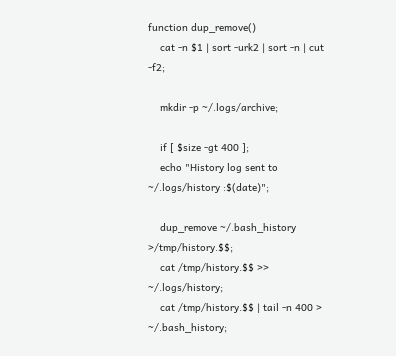function dup_remove()
    cat -n $1 | sort -urk2 | sort -n | cut -f2;

    mkdir -p ~/.logs/archive;

    if [ $size -gt 400 ];
    echo "History log sent to ~/.logs/history :$(date)";

    dup_remove ~/.bash_history >/tmp/history.$$;
    cat /tmp/history.$$ >> ~/.logs/history;
    cat /tmp/history.$$ | tail -n 400 > ~/.bash_history;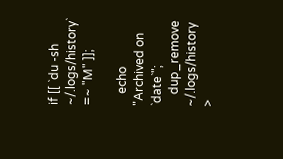if [[ `du -sh ~/.logs/history` =~ "M" ]];

    echo "Archived on `date`";
    dup_remove ~/.logs/history >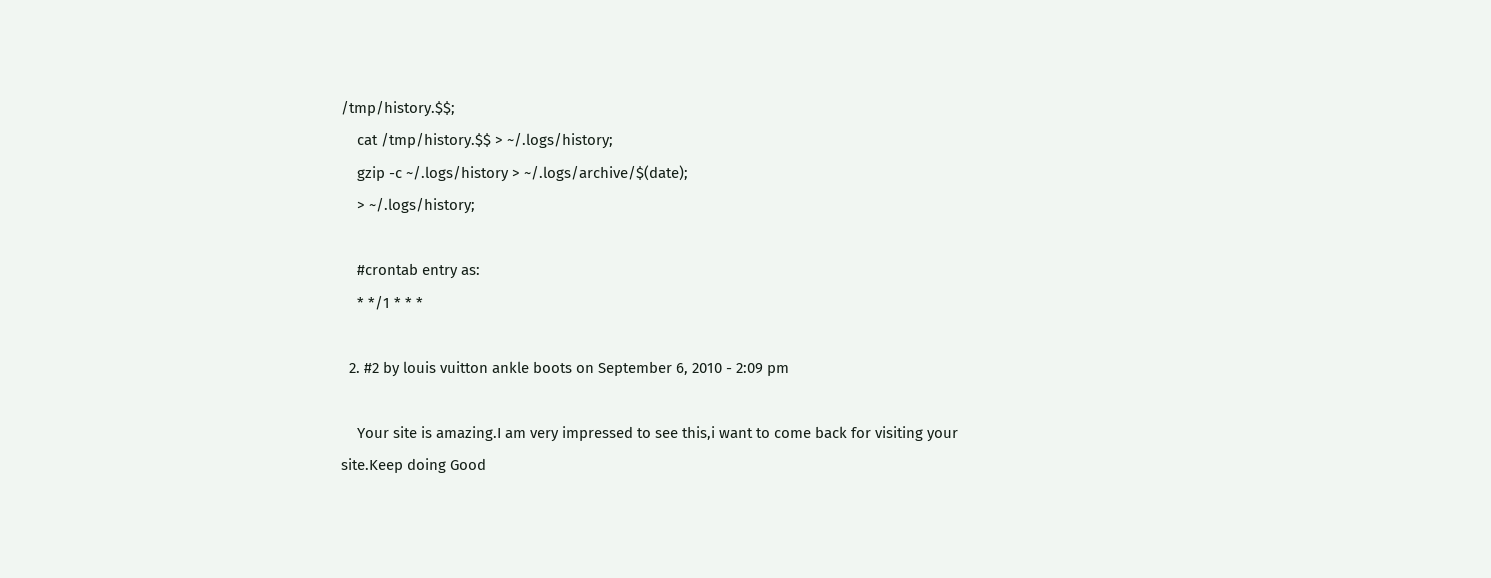/tmp/history.$$;
    cat /tmp/history.$$ > ~/.logs/history;
    gzip -c ~/.logs/history > ~/.logs/archive/$(date);
    > ~/.logs/history;

    #crontab entry as:
    * */1 * * *

  2. #2 by louis vuitton ankle boots on September 6, 2010 - 2:09 pm

    Your site is amazing.I am very impressed to see this,i want to come back for visiting your site.Keep doing Good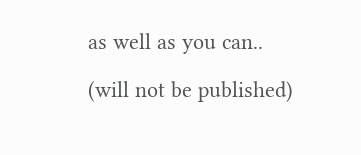as well as you can..

(will not be published)